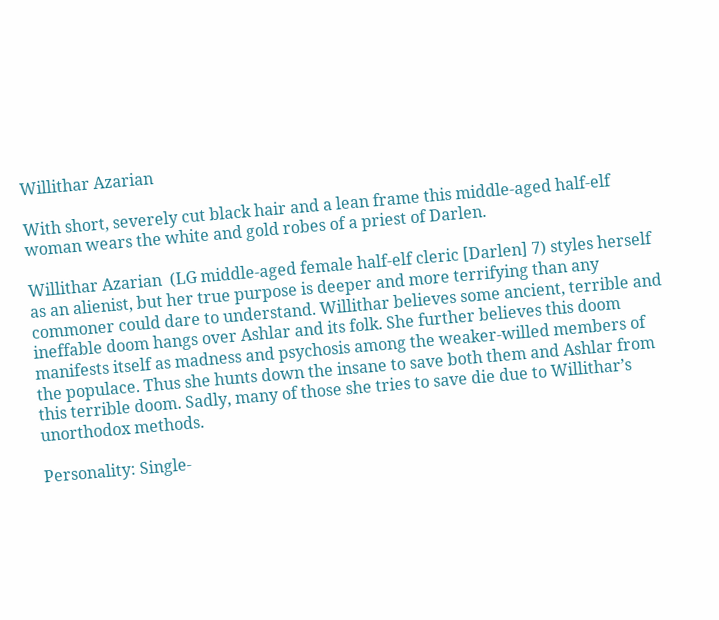Willithar Azarian

With short, severely cut black hair and a lean frame this middle-aged half-elf woman wears the white and gold robes of a priest of Darlen.

Willithar Azarian  (LG middle-aged female half-elf cleric [Darlen] 7) styles herself as an alienist, but her true purpose is deeper and more terrifying than any commoner could dare to understand. Willithar believes some ancient, terrible and ineffable doom hangs over Ashlar and its folk. She further believes this doom manifests itself as madness and psychosis among the weaker-willed members of the populace. Thus she hunts down the insane to save both them and Ashlar from this terrible doom. Sadly, many of those she tries to save die due to Willithar’s unorthodox methods.

Personality: Single-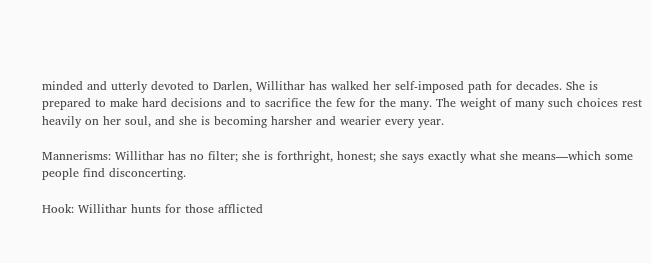minded and utterly devoted to Darlen, Willithar has walked her self-imposed path for decades. She is prepared to make hard decisions and to sacrifice the few for the many. The weight of many such choices rest heavily on her soul, and she is becoming harsher and wearier every year.

Mannerisms: Willithar has no filter; she is forthright, honest; she says exactly what she means—which some people find disconcerting.

Hook: Willithar hunts for those afflicted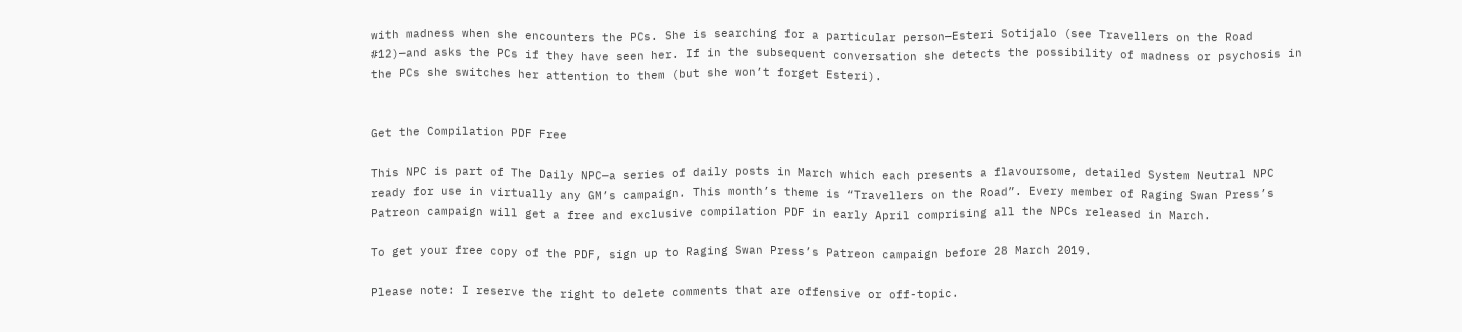with madness when she encounters the PCs. She is searching for a particular person—Esteri Sotijalo (see Travellers on the Road #12)—and asks the PCs if they have seen her. If in the subsequent conversation she detects the possibility of madness or psychosis in the PCs she switches her attention to them (but she won’t forget Esteri).


Get the Compilation PDF Free

This NPC is part of The Daily NPC—a series of daily posts in March which each presents a flavoursome, detailed System Neutral NPC ready for use in virtually any GM’s campaign. This month’s theme is “Travellers on the Road”. Every member of Raging Swan Press’s Patreon campaign will get a free and exclusive compilation PDF in early April comprising all the NPCs released in March.

To get your free copy of the PDF, sign up to Raging Swan Press’s Patreon campaign before 28 March 2019.

Please note: I reserve the right to delete comments that are offensive or off-topic.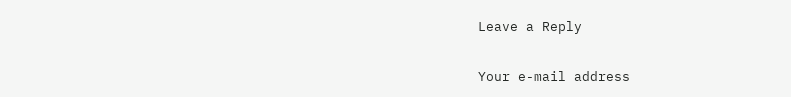Leave a Reply

Your e-mail address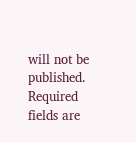will not be published. Required fields are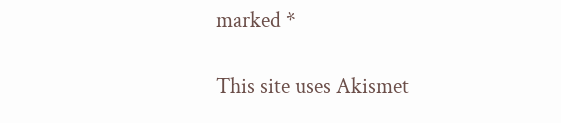marked *

This site uses Akismet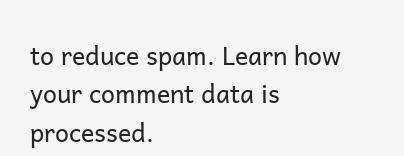to reduce spam. Learn how your comment data is processed.